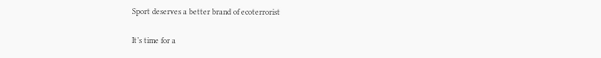Sport deserves a better brand of ecoterrorist

It’s time for a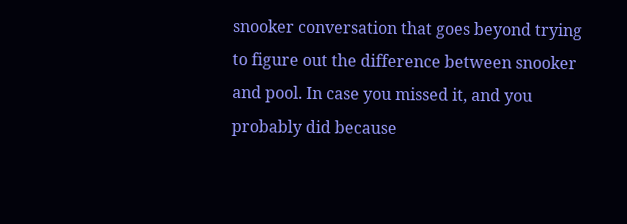snooker conversation that goes beyond trying to figure out the difference between snooker and pool. In case you missed it, and you probably did because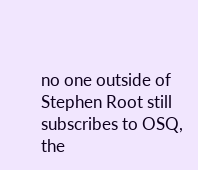no one outside of Stephen Root still subscribes to OSQ, the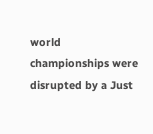world championships were disrupted by a Just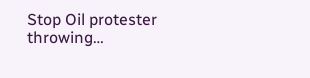Stop Oil protester throwing…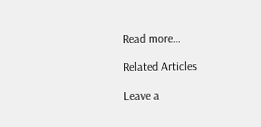Read more…

Related Articles

Leave a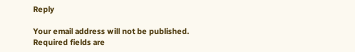Reply

Your email address will not be published. Required fields are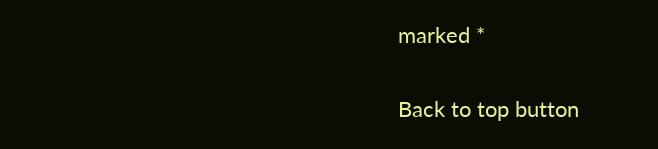marked *

Back to top button